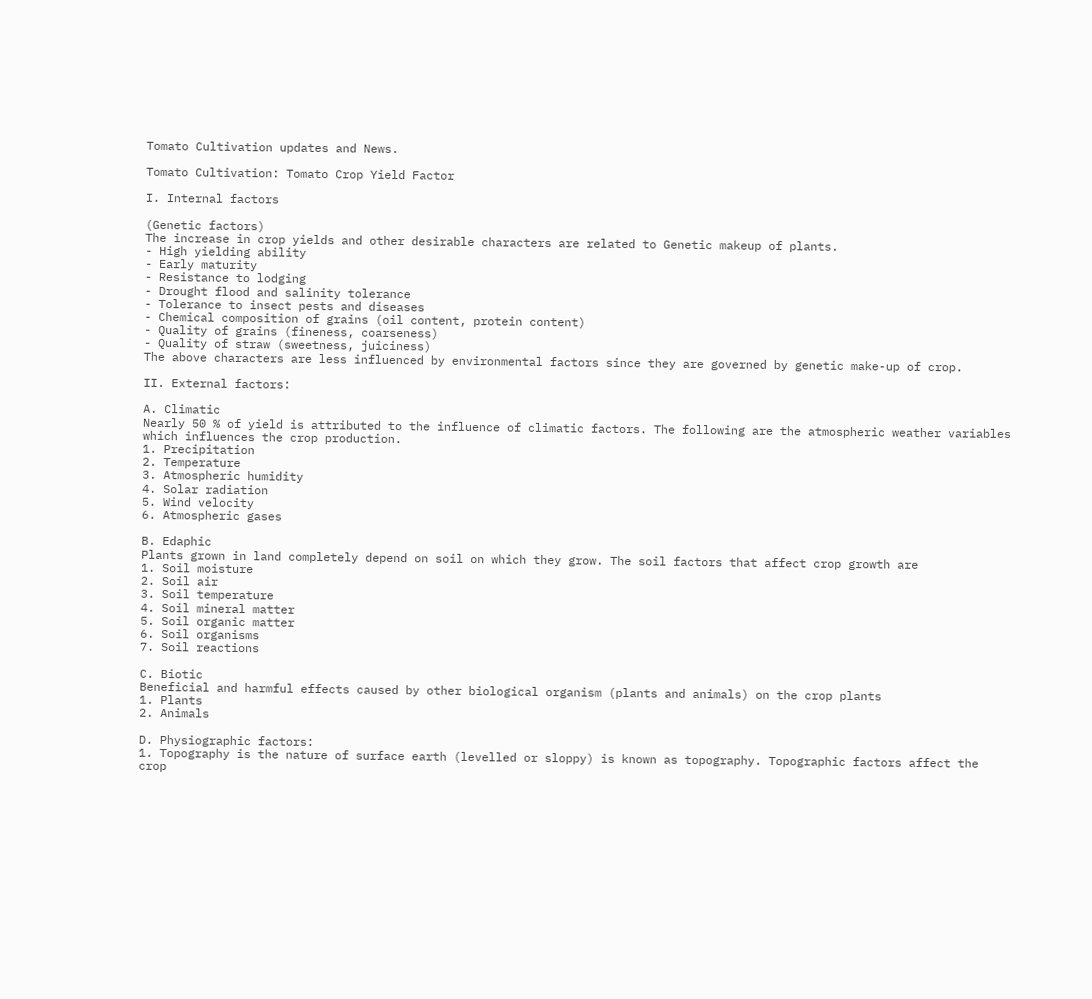Tomato Cultivation updates and News.

Tomato Cultivation: Tomato Crop Yield Factor

I. Internal factors

(Genetic factors)
The increase in crop yields and other desirable characters are related to Genetic makeup of plants.
- High yielding ability
- Early maturity
- Resistance to lodging
- Drought flood and salinity tolerance
- Tolerance to insect pests and diseases
- Chemical composition of grains (oil content, protein content)
- Quality of grains (fineness, coarseness)
- Quality of straw (sweetness, juiciness)
The above characters are less influenced by environmental factors since they are governed by genetic make-up of crop.

II. External factors:

A. Climatic
Nearly 50 % of yield is attributed to the influence of climatic factors. The following are the atmospheric weather variables which influences the crop production.
1. Precipitation
2. Temperature
3. Atmospheric humidity
4. Solar radiation
5. Wind velocity
6. Atmospheric gases

B. Edaphic
Plants grown in land completely depend on soil on which they grow. The soil factors that affect crop growth are
1. Soil moisture
2. Soil air
3. Soil temperature
4. Soil mineral matter
5. Soil organic matter
6. Soil organisms
7. Soil reactions

C. Biotic
Beneficial and harmful effects caused by other biological organism (plants and animals) on the crop plants
1. Plants
2. Animals

D. Physiographic factors:
1. Topography is the nature of surface earth (levelled or sloppy) is known as topography. Topographic factors affect the crop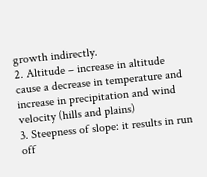growth indirectly.
2. Altitude – increase in altitude cause a decrease in temperature and increase in precipitation and wind velocity (hills and plains)
3. Steepness of slope: it results in run off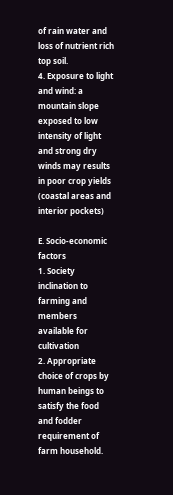of rain water and loss of nutrient rich top soil.
4. Exposure to light and wind: a mountain slope exposed to low intensity of light and strong dry winds may results in poor crop yields (coastal areas and interior pockets)

E. Socio-economic factors
1. Society inclination to farming and members available for cultivation
2. Appropriate choice of crops by human beings to satisfy the food and fodder requirement of farm household.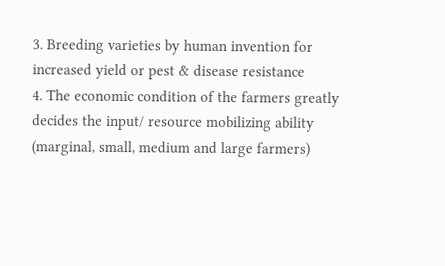3. Breeding varieties by human invention for increased yield or pest & disease resistance
4. The economic condition of the farmers greatly decides the input/ resource mobilizing ability (marginal, small, medium and large farmers)